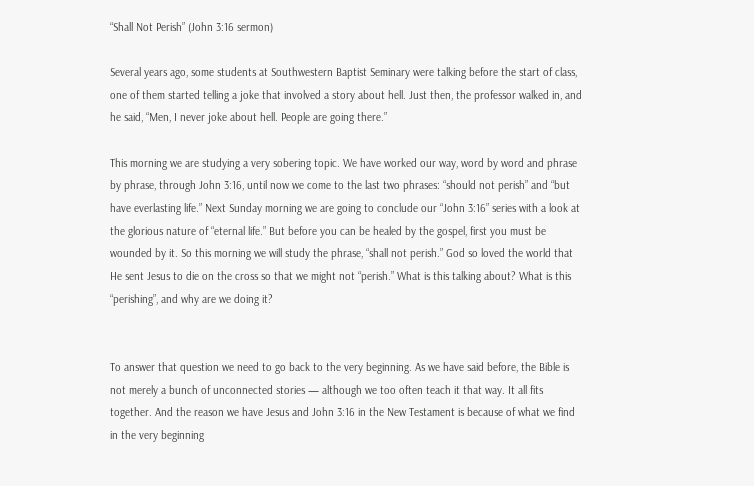“Shall Not Perish” (John 3:16 sermon)

Several years ago, some students at Southwestern Baptist Seminary were talking before the start of class, one of them started telling a joke that involved a story about hell. Just then, the professor walked in, and he said, “Men, I never joke about hell. People are going there.”

This morning we are studying a very sobering topic. We have worked our way, word by word and phrase by phrase, through John 3:16, until now we come to the last two phrases: “should not perish” and “but have everlasting life.” Next Sunday morning we are going to conclude our “John 3:16” series with a look at the glorious nature of “eternal life.” But before you can be healed by the gospel, first you must be wounded by it. So this morning we will study the phrase, “shall not perish.” God so loved the world that He sent Jesus to die on the cross so that we might not “perish.” What is this talking about? What is this “perishing”, and why are we doing it?


To answer that question we need to go back to the very beginning. As we have said before, the Bible is not merely a bunch of unconnected stories — although we too often teach it that way. It all fits together. And the reason we have Jesus and John 3:16 in the New Testament is because of what we find in the very beginning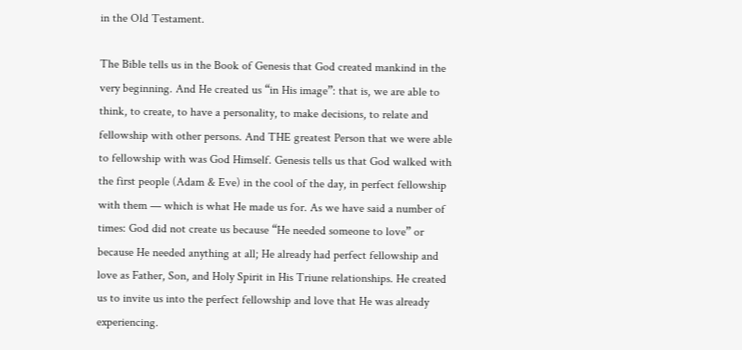in the Old Testament.

The Bible tells us in the Book of Genesis that God created mankind in the very beginning. And He created us “in His image”: that is, we are able to think, to create, to have a personality, to make decisions, to relate and fellowship with other persons. And THE greatest Person that we were able to fellowship with was God Himself. Genesis tells us that God walked with the first people (Adam & Eve) in the cool of the day, in perfect fellowship with them — which is what He made us for. As we have said a number of times: God did not create us because “He needed someone to love” or because He needed anything at all; He already had perfect fellowship and love as Father, Son, and Holy Spirit in His Triune relationships. He created us to invite us into the perfect fellowship and love that He was already experiencing.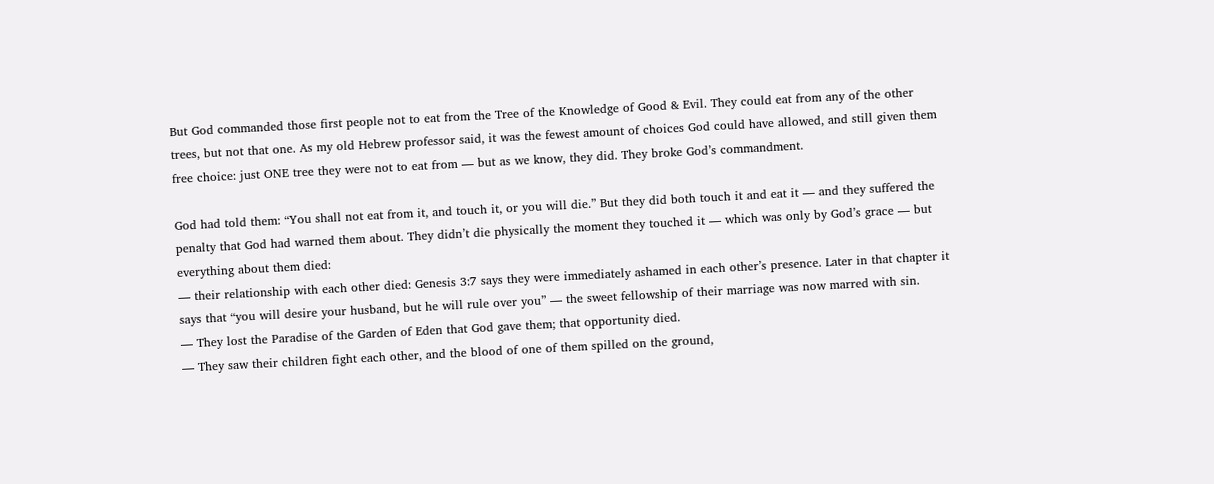But God commanded those first people not to eat from the Tree of the Knowledge of Good & Evil. They could eat from any of the other trees, but not that one. As my old Hebrew professor said, it was the fewest amount of choices God could have allowed, and still given them free choice: just ONE tree they were not to eat from — but as we know, they did. They broke God’s commandment.

God had told them: “You shall not eat from it, and touch it, or you will die.” But they did both touch it and eat it — and they suffered the penalty that God had warned them about. They didn’t die physically the moment they touched it — which was only by God’s grace — but everything about them died:
— their relationship with each other died: Genesis 3:7 says they were immediately ashamed in each other’s presence. Later in that chapter it says that “you will desire your husband, but he will rule over you” — the sweet fellowship of their marriage was now marred with sin.
— They lost the Paradise of the Garden of Eden that God gave them; that opportunity died.
— They saw their children fight each other, and the blood of one of them spilled on the ground,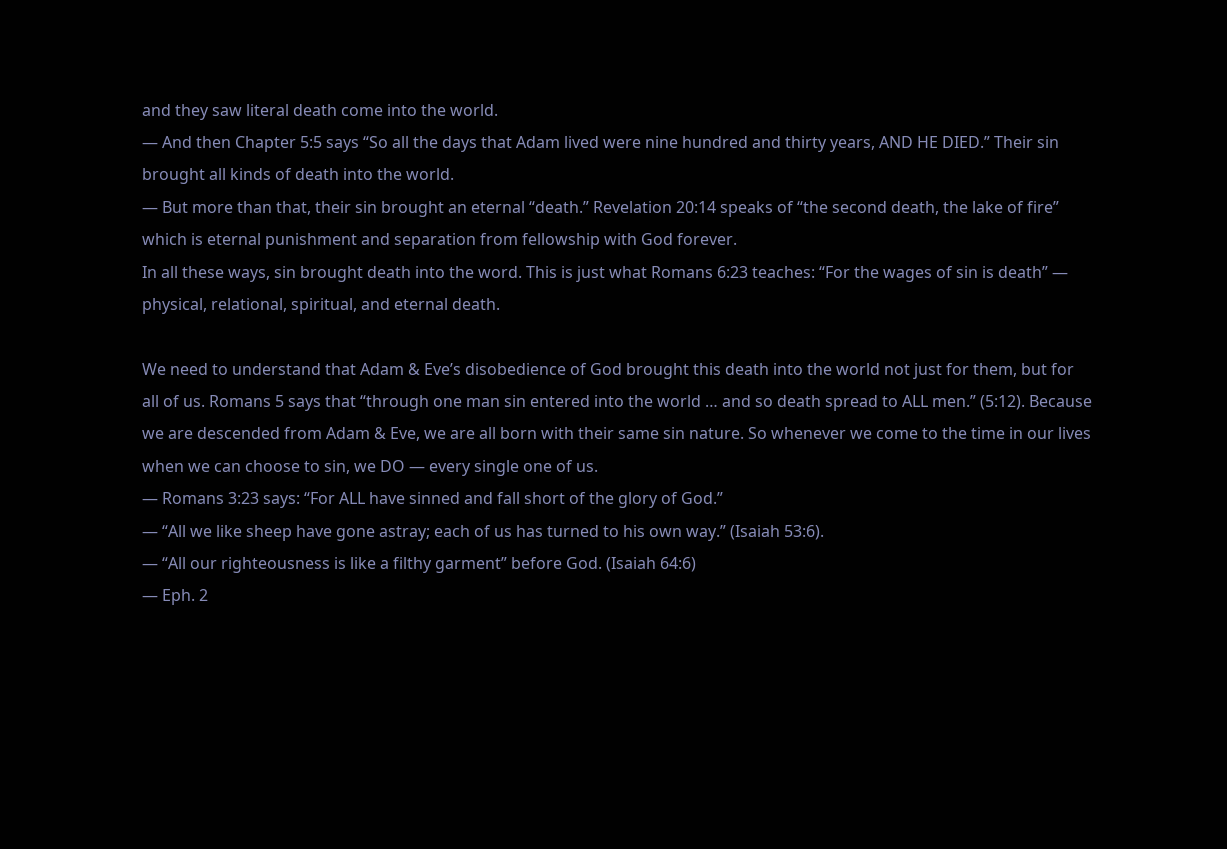and they saw literal death come into the world.
— And then Chapter 5:5 says “So all the days that Adam lived were nine hundred and thirty years, AND HE DIED.” Their sin brought all kinds of death into the world.
— But more than that, their sin brought an eternal “death.” Revelation 20:14 speaks of “the second death, the lake of fire” which is eternal punishment and separation from fellowship with God forever.
In all these ways, sin brought death into the word. This is just what Romans 6:23 teaches: “For the wages of sin is death” — physical, relational, spiritual, and eternal death.

We need to understand that Adam & Eve’s disobedience of God brought this death into the world not just for them, but for all of us. Romans 5 says that “through one man sin entered into the world … and so death spread to ALL men.” (5:12). Because we are descended from Adam & Eve, we are all born with their same sin nature. So whenever we come to the time in our lives when we can choose to sin, we DO — every single one of us.
— Romans 3:23 says: “For ALL have sinned and fall short of the glory of God.”
— “All we like sheep have gone astray; each of us has turned to his own way.” (Isaiah 53:6).
— “All our righteousness is like a filthy garment” before God. (Isaiah 64:6)
— Eph. 2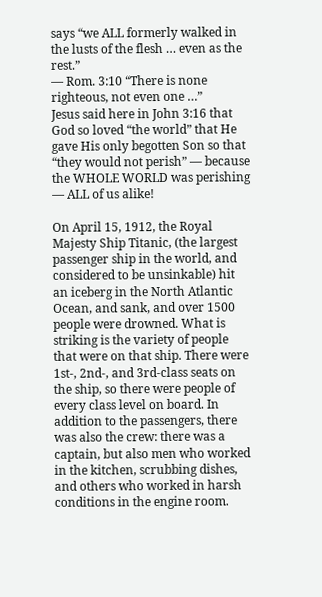says “we ALL formerly walked in the lusts of the flesh … even as the rest.”
— Rom. 3:10 “There is none righteous, not even one …”
Jesus said here in John 3:16 that God so loved “the world” that He gave His only begotten Son so that “they would not perish” — because the WHOLE WORLD was perishing — ALL of us alike!

On April 15, 1912, the Royal Majesty Ship Titanic, (the largest passenger ship in the world, and considered to be unsinkable) hit an iceberg in the North Atlantic Ocean, and sank, and over 1500 people were drowned. What is striking is the variety of people that were on that ship. There were 1st-, 2nd-, and 3rd-class seats on the ship, so there were people of every class level on board. In addition to the passengers, there was also the crew: there was a captain, but also men who worked in the kitchen, scrubbing dishes, and others who worked in harsh conditions in the engine room.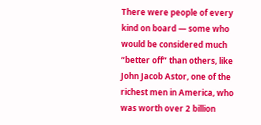There were people of every kind on board — some who would be considered much “better off” than others, like John Jacob Astor, one of the richest men in America, who was worth over 2 billion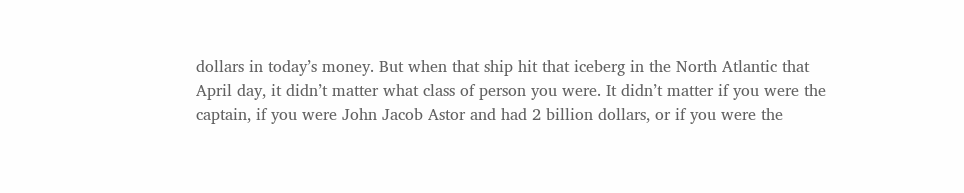dollars in today’s money. But when that ship hit that iceberg in the North Atlantic that April day, it didn’t matter what class of person you were. It didn’t matter if you were the captain, if you were John Jacob Astor and had 2 billion dollars, or if you were the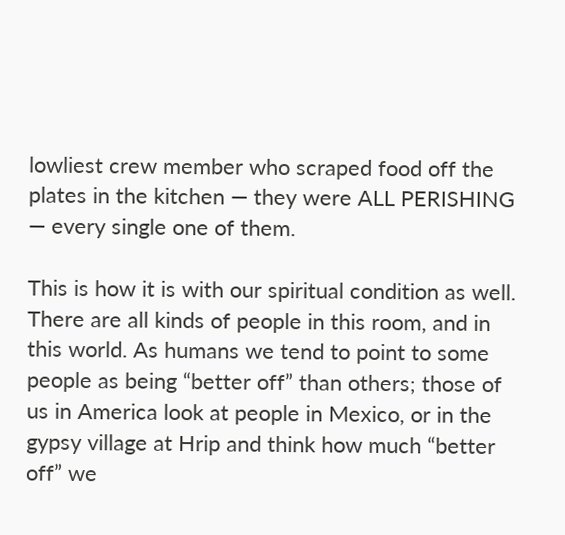lowliest crew member who scraped food off the plates in the kitchen — they were ALL PERISHING — every single one of them.

This is how it is with our spiritual condition as well. There are all kinds of people in this room, and in this world. As humans we tend to point to some people as being “better off” than others; those of us in America look at people in Mexico, or in the gypsy village at Hrip and think how much “better off” we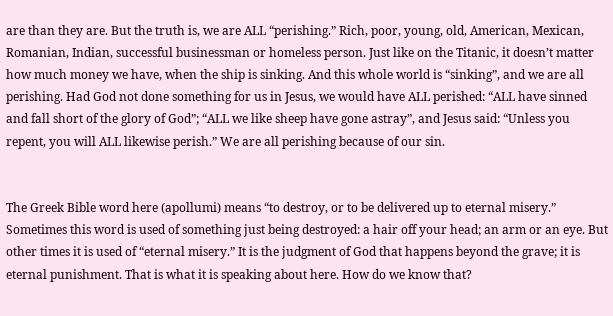are than they are. But the truth is, we are ALL “perishing.” Rich, poor, young, old, American, Mexican, Romanian, Indian, successful businessman or homeless person. Just like on the Titanic, it doesn’t matter how much money we have, when the ship is sinking. And this whole world is “sinking”, and we are all perishing. Had God not done something for us in Jesus, we would have ALL perished: “ALL have sinned and fall short of the glory of God”; “ALL we like sheep have gone astray”, and Jesus said: “Unless you repent, you will ALL likewise perish.” We are all perishing because of our sin.


The Greek Bible word here (apollumi) means “to destroy, or to be delivered up to eternal misery.” Sometimes this word is used of something just being destroyed: a hair off your head; an arm or an eye. But other times it is used of “eternal misery.” It is the judgment of God that happens beyond the grave; it is eternal punishment. That is what it is speaking about here. How do we know that?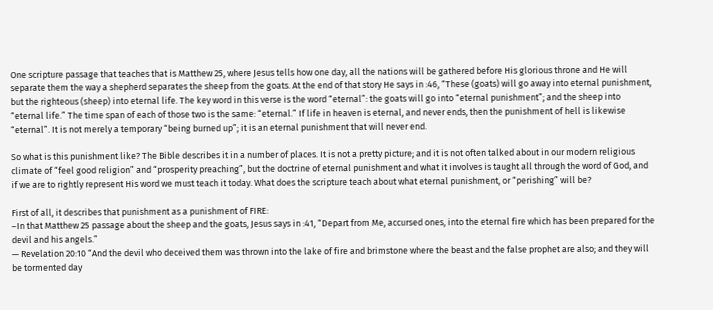One scripture passage that teaches that is Matthew 25, where Jesus tells how one day, all the nations will be gathered before His glorious throne and He will separate them the way a shepherd separates the sheep from the goats. At the end of that story He says in :46, “These (goats) will go away into eternal punishment, but the righteous (sheep) into eternal life. The key word in this verse is the word “eternal”: the goats will go into “eternal punishment”; and the sheep into “eternal life.” The time span of each of those two is the same: “eternal.” If life in heaven is eternal, and never ends, then the punishment of hell is likewise “eternal”. It is not merely a temporary “being burned up”; it is an eternal punishment that will never end.

So what is this punishment like? The Bible describes it in a number of places. It is not a pretty picture; and it is not often talked about in our modern religious climate of “feel good religion” and “prosperity preaching”, but the doctrine of eternal punishment and what it involves is taught all through the word of God, and if we are to rightly represent His word we must teach it today. What does the scripture teach about what eternal punishment, or “perishing” will be?

First of all, it describes that punishment as a punishment of FIRE:
–In that Matthew 25 passage about the sheep and the goats, Jesus says in :41, “Depart from Me, accursed ones, into the eternal fire which has been prepared for the devil and his angels.”
— Revelation 20:10 “And the devil who deceived them was thrown into the lake of fire and brimstone where the beast and the false prophet are also; and they will be tormented day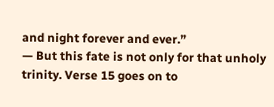and night forever and ever.”
— But this fate is not only for that unholy trinity. Verse 15 goes on to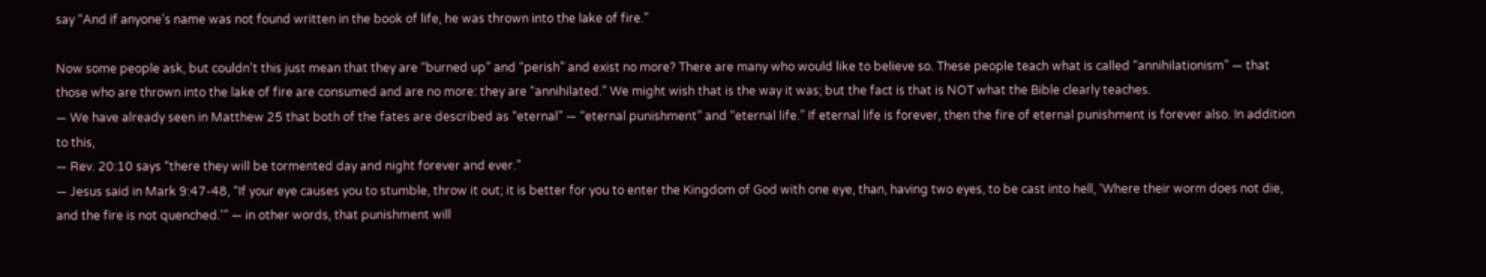say “And if anyone’s name was not found written in the book of life, he was thrown into the lake of fire.”

Now some people ask, but couldn’t this just mean that they are “burned up” and “perish” and exist no more? There are many who would like to believe so. These people teach what is called “annihilationism” — that those who are thrown into the lake of fire are consumed and are no more: they are “annihilated.” We might wish that is the way it was; but the fact is that is NOT what the Bible clearly teaches.
— We have already seen in Matthew 25 that both of the fates are described as “eternal” — “eternal punishment” and “eternal life.” If eternal life is forever, then the fire of eternal punishment is forever also. In addition to this,
— Rev. 20:10 says “there they will be tormented day and night forever and ever.”
— Jesus said in Mark 9:47-48, “If your eye causes you to stumble, throw it out; it is better for you to enter the Kingdom of God with one eye, than, having two eyes, to be cast into hell, ‘Where their worm does not die, and the fire is not quenched.'” — in other words, that punishment will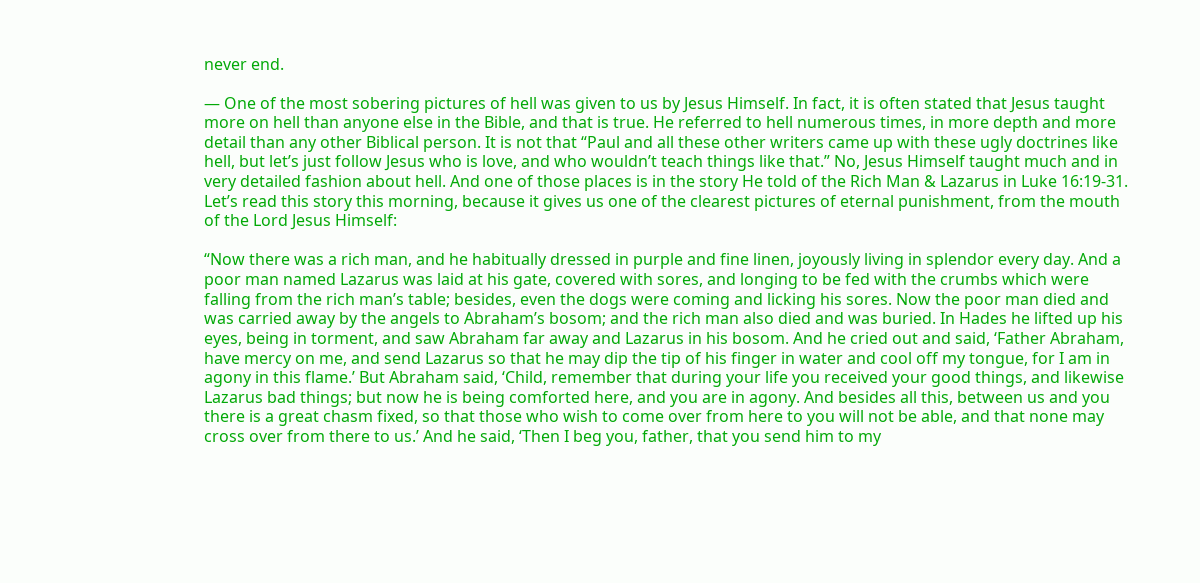never end.

— One of the most sobering pictures of hell was given to us by Jesus Himself. In fact, it is often stated that Jesus taught more on hell than anyone else in the Bible, and that is true. He referred to hell numerous times, in more depth and more detail than any other Biblical person. It is not that “Paul and all these other writers came up with these ugly doctrines like hell, but let’s just follow Jesus who is love, and who wouldn’t teach things like that.” No, Jesus Himself taught much and in very detailed fashion about hell. And one of those places is in the story He told of the Rich Man & Lazarus in Luke 16:19-31. Let’s read this story this morning, because it gives us one of the clearest pictures of eternal punishment, from the mouth of the Lord Jesus Himself:

“Now there was a rich man, and he habitually dressed in purple and fine linen, joyously living in splendor every day. And a poor man named Lazarus was laid at his gate, covered with sores, and longing to be fed with the crumbs which were falling from the rich man’s table; besides, even the dogs were coming and licking his sores. Now the poor man died and was carried away by the angels to Abraham’s bosom; and the rich man also died and was buried. In Hades he lifted up his eyes, being in torment, and saw Abraham far away and Lazarus in his bosom. And he cried out and said, ‘Father Abraham, have mercy on me, and send Lazarus so that he may dip the tip of his finger in water and cool off my tongue, for I am in agony in this flame.’ But Abraham said, ‘Child, remember that during your life you received your good things, and likewise Lazarus bad things; but now he is being comforted here, and you are in agony. And besides all this, between us and you there is a great chasm fixed, so that those who wish to come over from here to you will not be able, and that none may cross over from there to us.’ And he said, ‘Then I beg you, father, that you send him to my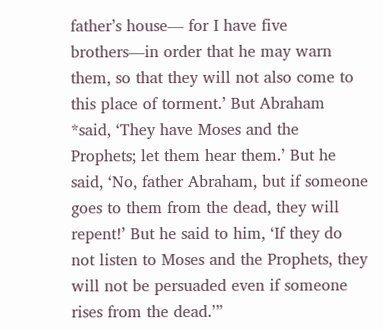father’s house— for I have five brothers—in order that he may warn them, so that they will not also come to this place of torment.’ But Abraham *said, ‘They have Moses and the Prophets; let them hear them.’ But he said, ‘No, father Abraham, but if someone goes to them from the dead, they will repent!’ But he said to him, ‘If they do not listen to Moses and the Prophets, they will not be persuaded even if someone rises from the dead.’”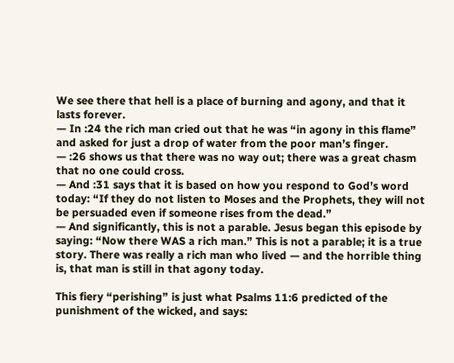We see there that hell is a place of burning and agony, and that it lasts forever.
— In :24 the rich man cried out that he was “in agony in this flame” and asked for just a drop of water from the poor man’s finger.
— :26 shows us that there was no way out; there was a great chasm that no one could cross.
— And :31 says that it is based on how you respond to God’s word today: “If they do not listen to Moses and the Prophets, they will not be persuaded even if someone rises from the dead.”
— And significantly, this is not a parable. Jesus began this episode by saying: “Now there WAS a rich man.” This is not a parable; it is a true story. There was really a rich man who lived — and the horrible thing is, that man is still in that agony today.

This fiery “perishing” is just what Psalms 11:6 predicted of the punishment of the wicked, and says: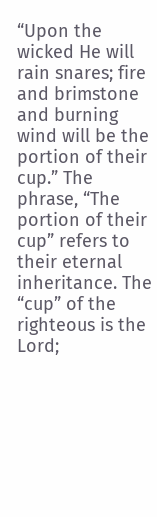“Upon the wicked He will rain snares; fire and brimstone and burning wind will be the portion of their cup.” The phrase, “The portion of their cup” refers to their eternal inheritance. The “cup” of the righteous is the Lord;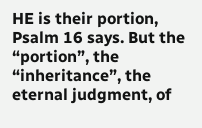HE is their portion, Psalm 16 says. But the “portion”, the “inheritance”, the eternal judgment, of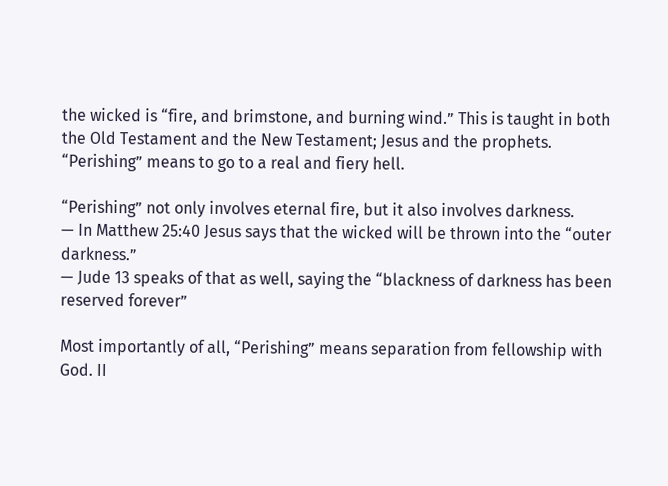the wicked is “fire, and brimstone, and burning wind.” This is taught in both the Old Testament and the New Testament; Jesus and the prophets. “Perishing” means to go to a real and fiery hell.

“Perishing” not only involves eternal fire, but it also involves darkness.
— In Matthew 25:40 Jesus says that the wicked will be thrown into the “outer darkness.”
— Jude 13 speaks of that as well, saying the “blackness of darkness has been reserved forever”

Most importantly of all, “Perishing” means separation from fellowship with God. II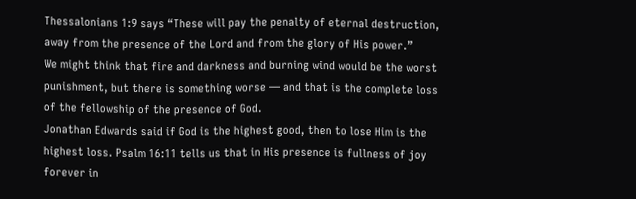Thessalonians 1:9 says “These will pay the penalty of eternal destruction, away from the presence of the Lord and from the glory of His power.”
We might think that fire and darkness and burning wind would be the worst punishment, but there is something worse — and that is the complete loss of the fellowship of the presence of God.
Jonathan Edwards said if God is the highest good, then to lose Him is the highest loss. Psalm 16:11 tells us that in His presence is fullness of joy forever in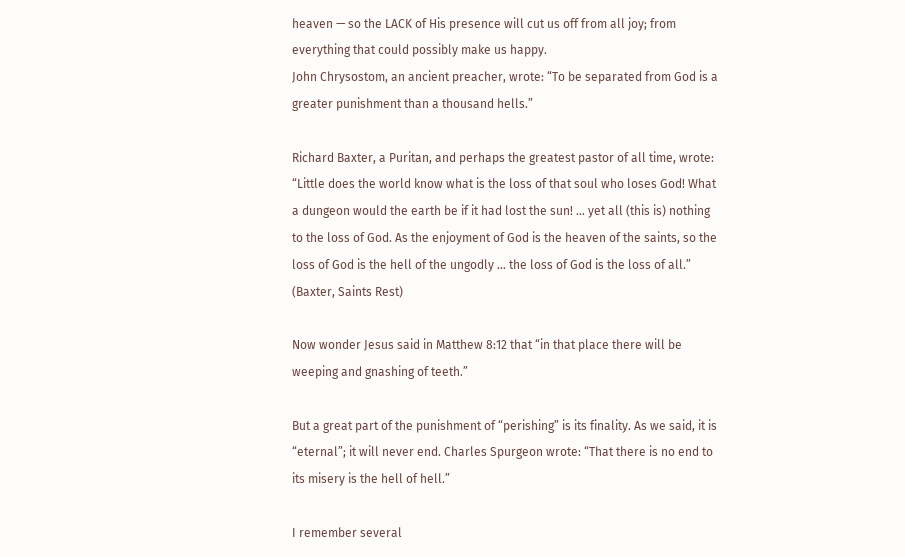heaven — so the LACK of His presence will cut us off from all joy; from everything that could possibly make us happy.
John Chrysostom, an ancient preacher, wrote: “To be separated from God is a greater punishment than a thousand hells.”

Richard Baxter, a Puritan, and perhaps the greatest pastor of all time, wrote: “Little does the world know what is the loss of that soul who loses God! What a dungeon would the earth be if it had lost the sun! … yet all (this is) nothing to the loss of God. As the enjoyment of God is the heaven of the saints, so the loss of God is the hell of the ungodly … the loss of God is the loss of all.” (Baxter, Saints Rest)

Now wonder Jesus said in Matthew 8:12 that “in that place there will be weeping and gnashing of teeth.”

But a great part of the punishment of “perishing” is its finality. As we said, it is “eternal”; it will never end. Charles Spurgeon wrote: “That there is no end to its misery is the hell of hell.”

I remember several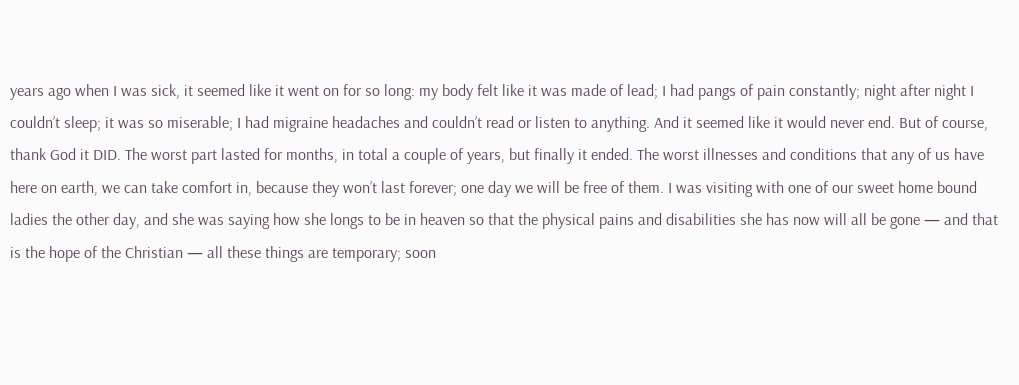years ago when I was sick, it seemed like it went on for so long: my body felt like it was made of lead; I had pangs of pain constantly; night after night I couldn’t sleep; it was so miserable; I had migraine headaches and couldn’t read or listen to anything. And it seemed like it would never end. But of course, thank God it DID. The worst part lasted for months, in total a couple of years, but finally it ended. The worst illnesses and conditions that any of us have here on earth, we can take comfort in, because they won’t last forever; one day we will be free of them. I was visiting with one of our sweet home bound ladies the other day, and she was saying how she longs to be in heaven so that the physical pains and disabilities she has now will all be gone — and that is the hope of the Christian — all these things are temporary; soon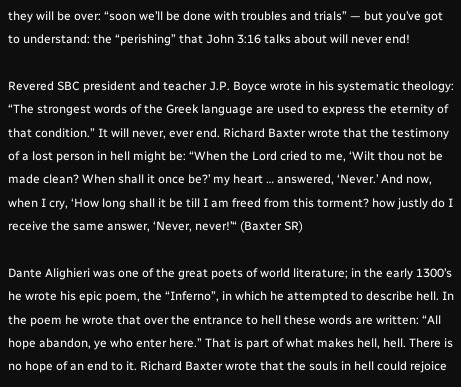they will be over: “soon we’ll be done with troubles and trials” — but you’ve got to understand: the “perishing” that John 3:16 talks about will never end!

Revered SBC president and teacher J.P. Boyce wrote in his systematic theology: “The strongest words of the Greek language are used to express the eternity of that condition.” It will never, ever end. Richard Baxter wrote that the testimony of a lost person in hell might be: “When the Lord cried to me, ‘Wilt thou not be made clean? When shall it once be?’ my heart … answered, ‘Never.’ And now, when I cry, ‘How long shall it be till I am freed from this torment? how justly do I receive the same answer, ‘Never, never!’“ (Baxter SR)

Dante Alighieri was one of the great poets of world literature; in the early 1300’s he wrote his epic poem, the “Inferno”, in which he attempted to describe hell. In the poem he wrote that over the entrance to hell these words are written: “All hope abandon, ye who enter here.” That is part of what makes hell, hell. There is no hope of an end to it. Richard Baxter wrote that the souls in hell could rejoice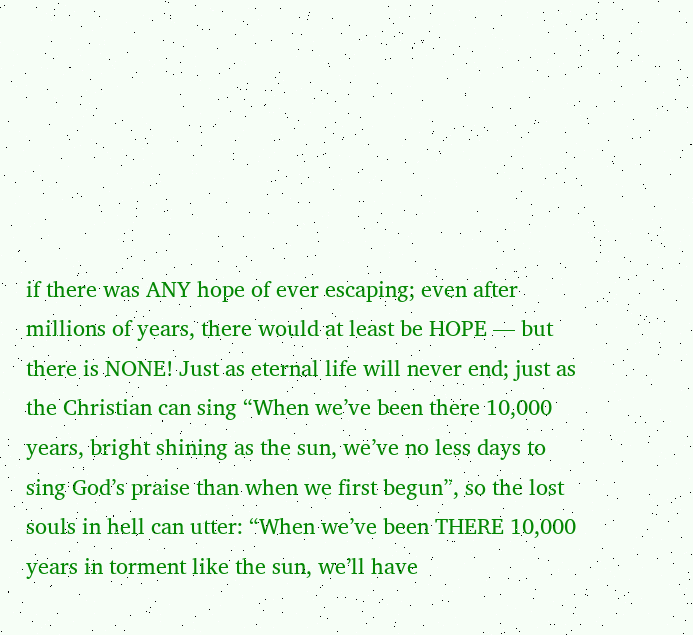if there was ANY hope of ever escaping; even after millions of years, there would at least be HOPE — but there is NONE! Just as eternal life will never end; just as the Christian can sing “When we’ve been there 10,000 years, bright shining as the sun, we’ve no less days to sing God’s praise than when we first begun”, so the lost souls in hell can utter: “When we’ve been THERE 10,000 years in torment like the sun, we’ll have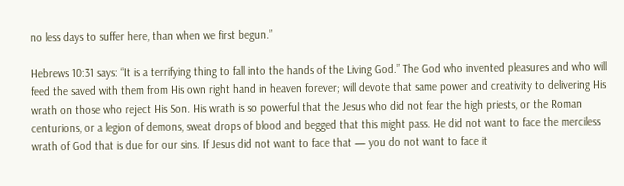no less days to suffer here, than when we first begun.”

Hebrews 10:31 says: “It is a terrifying thing to fall into the hands of the Living God.” The God who invented pleasures and who will feed the saved with them from His own right hand in heaven forever; will devote that same power and creativity to delivering His wrath on those who reject His Son. His wrath is so powerful that the Jesus who did not fear the high priests, or the Roman centurions, or a legion of demons, sweat drops of blood and begged that this might pass. He did not want to face the merciless wrath of God that is due for our sins. If Jesus did not want to face that — you do not want to face it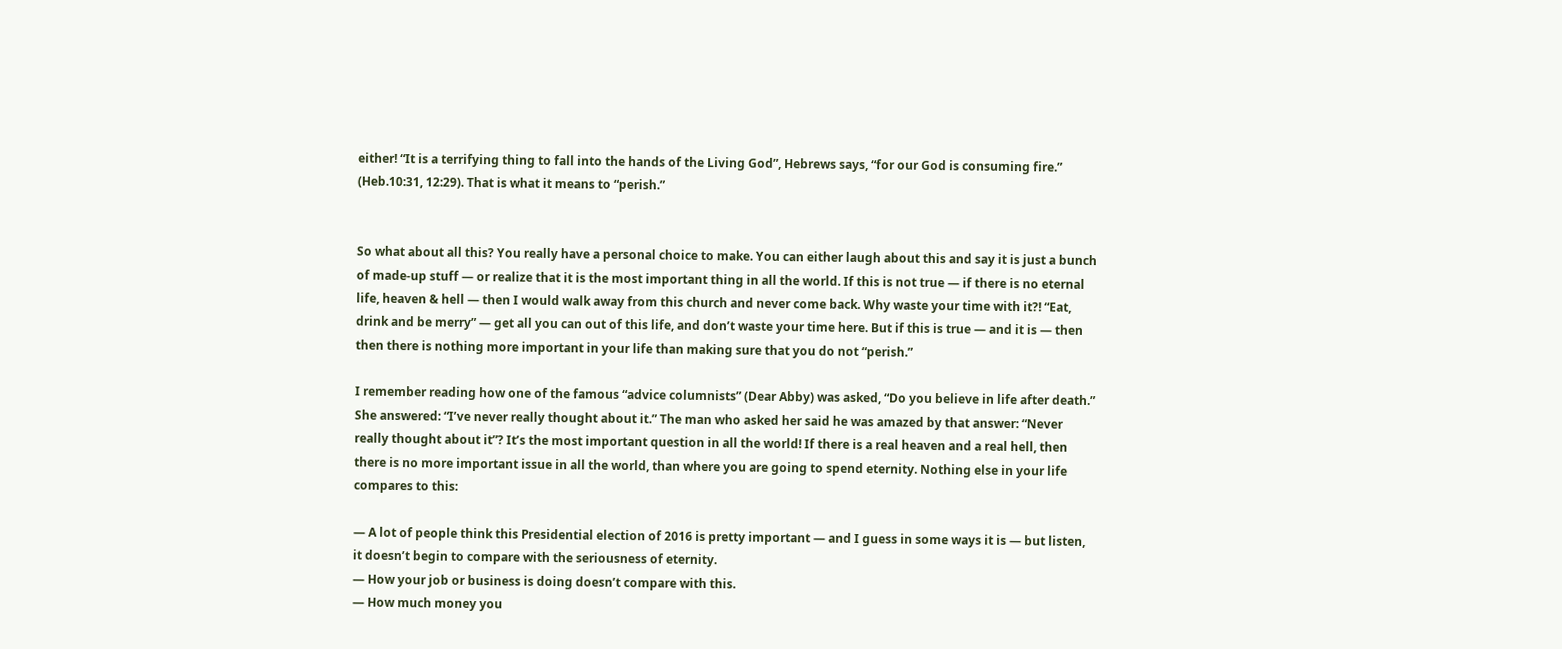either! “It is a terrifying thing to fall into the hands of the Living God”, Hebrews says, “for our God is consuming fire.” (Heb.10:31, 12:29). That is what it means to “perish.”


So what about all this? You really have a personal choice to make. You can either laugh about this and say it is just a bunch of made-up stuff — or realize that it is the most important thing in all the world. If this is not true — if there is no eternal life, heaven & hell — then I would walk away from this church and never come back. Why waste your time with it?! “Eat, drink and be merry” — get all you can out of this life, and don’t waste your time here. But if this is true — and it is — then then there is nothing more important in your life than making sure that you do not “perish.”

I remember reading how one of the famous “advice columnists” (Dear Abby) was asked, “Do you believe in life after death.” She answered: “I’ve never really thought about it.” The man who asked her said he was amazed by that answer: “Never really thought about it”? It’s the most important question in all the world! If there is a real heaven and a real hell, then there is no more important issue in all the world, than where you are going to spend eternity. Nothing else in your life compares to this:

— A lot of people think this Presidential election of 2016 is pretty important — and I guess in some ways it is — but listen, it doesn’t begin to compare with the seriousness of eternity.
— How your job or business is doing doesn’t compare with this.
— How much money you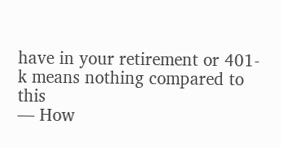have in your retirement or 401-k means nothing compared to this
— How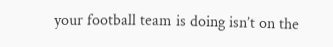your football team is doing isn’t on the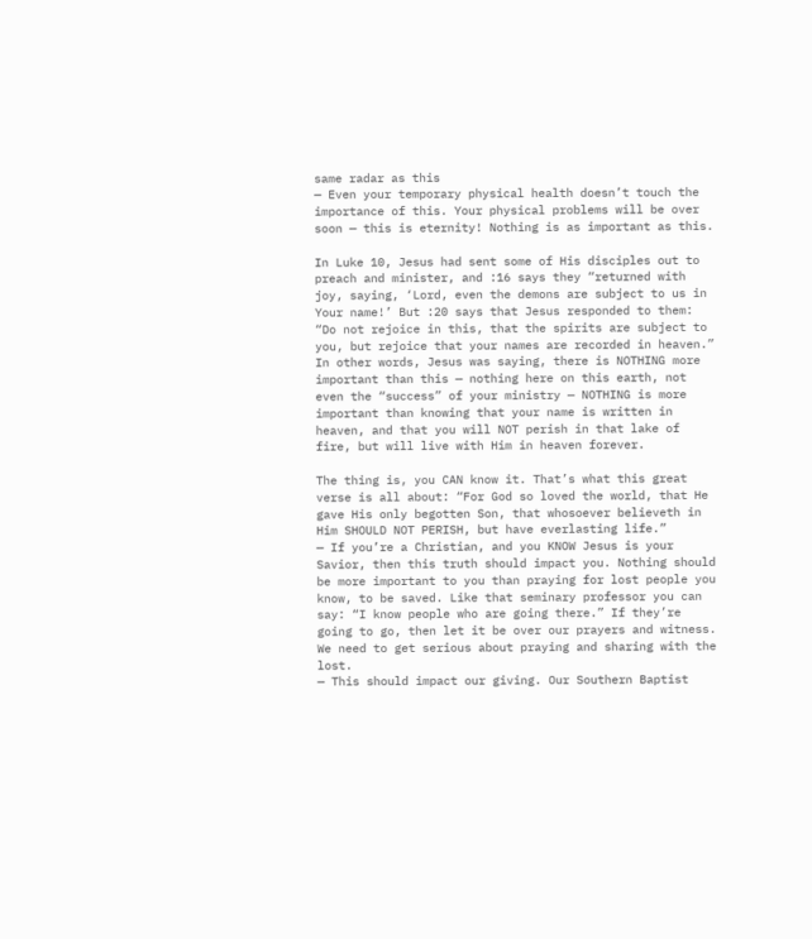same radar as this
— Even your temporary physical health doesn’t touch the importance of this. Your physical problems will be over soon — this is eternity! Nothing is as important as this.

In Luke 10, Jesus had sent some of His disciples out to preach and minister, and :16 says they “returned with joy, saying, ‘Lord, even the demons are subject to us in Your name!’ But :20 says that Jesus responded to them: “Do not rejoice in this, that the spirits are subject to you, but rejoice that your names are recorded in heaven.”
In other words, Jesus was saying, there is NOTHING more important than this — nothing here on this earth, not even the “success” of your ministry — NOTHING is more important than knowing that your name is written in heaven, and that you will NOT perish in that lake of fire, but will live with Him in heaven forever.

The thing is, you CAN know it. That’s what this great verse is all about: “For God so loved the world, that He gave His only begotten Son, that whosoever believeth in Him SHOULD NOT PERISH, but have everlasting life.”
— If you’re a Christian, and you KNOW Jesus is your Savior, then this truth should impact you. Nothing should be more important to you than praying for lost people you know, to be saved. Like that seminary professor you can say: “I know people who are going there.” If they’re going to go, then let it be over our prayers and witness. We need to get serious about praying and sharing with the lost.
— This should impact our giving. Our Southern Baptist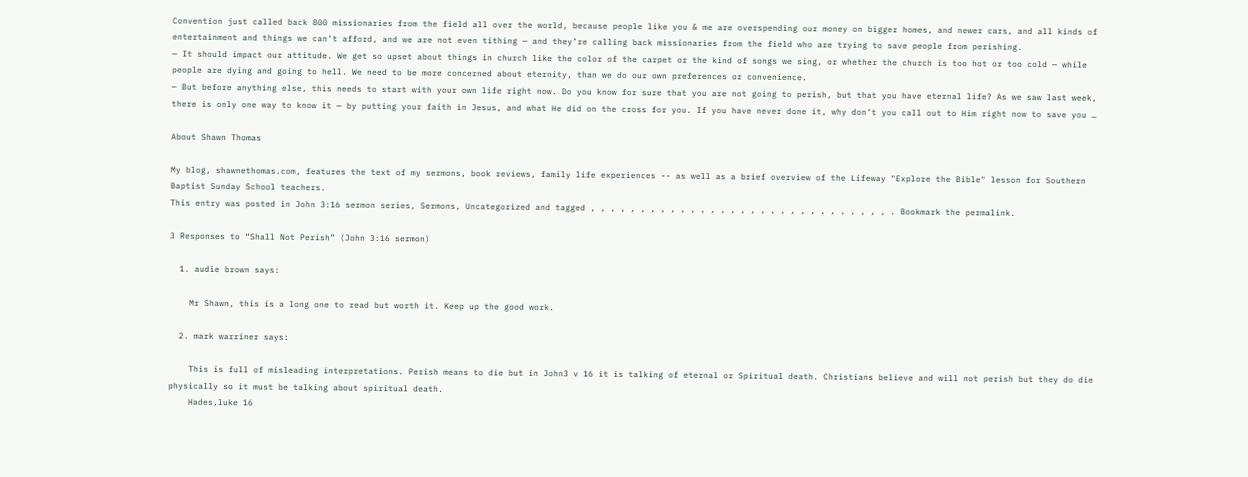Convention just called back 800 missionaries from the field all over the world, because people like you & me are overspending our money on bigger homes, and newer cars, and all kinds of entertainment and things we can’t afford, and we are not even tithing — and they’re calling back missionaries from the field who are trying to save people from perishing.
— It should impact our attitude. We get so upset about things in church like the color of the carpet or the kind of songs we sing, or whether the church is too hot or too cold — while people are dying and going to hell. We need to be more concerned about eternity, than we do our own preferences or convenience.
— But before anything else, this needs to start with your own life right now. Do you know for sure that you are not going to perish, but that you have eternal life? As we saw last week, there is only one way to know it — by putting your faith in Jesus, and what He did on the cross for you. If you have never done it, why don’t you call out to Him right now to save you …

About Shawn Thomas

My blog, shawnethomas.com, features the text of my sermons, book reviews, family life experiences -- as well as a brief overview of the Lifeway "Explore the Bible" lesson for Southern Baptist Sunday School teachers.
This entry was posted in John 3:16 sermon series, Sermons, Uncategorized and tagged , , , , , , , , , , , , , , , , , , , , , , , , , , , , , , . Bookmark the permalink.

3 Responses to “Shall Not Perish” (John 3:16 sermon)

  1. audie brown says:

    Mr Shawn, this is a long one to read but worth it. Keep up the good work.

  2. mark warriner says:

    This is full of misleading interpretations. Perish means to die but in John3 v 16 it is talking of eternal or Spiritual death. Christians believe and will not perish but they do die physically so it must be talking about spiritual death.
    Hades,luke 16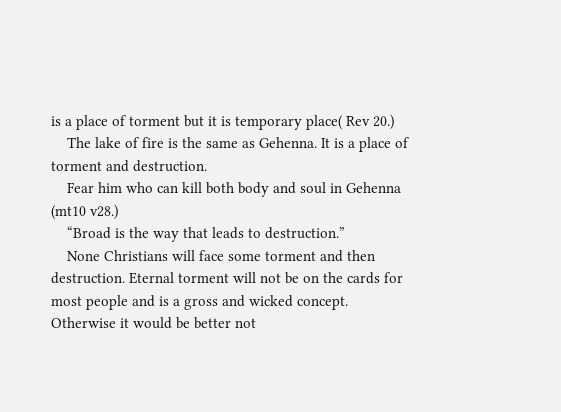is a place of torment but it is temporary place( Rev 20.)
    The lake of fire is the same as Gehenna. It is a place of torment and destruction.
    Fear him who can kill both body and soul in Gehenna (mt10 v28.)
    “Broad is the way that leads to destruction.”
    None Christians will face some torment and then destruction. Eternal torment will not be on the cards for most people and is a gross and wicked concept. Otherwise it would be better not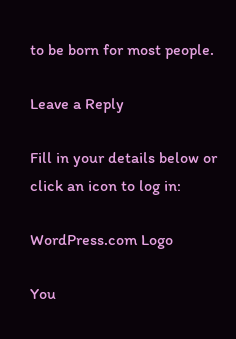to be born for most people.

Leave a Reply

Fill in your details below or click an icon to log in:

WordPress.com Logo

You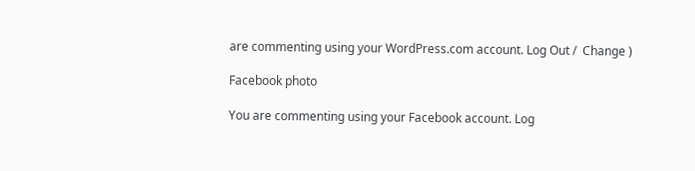are commenting using your WordPress.com account. Log Out /  Change )

Facebook photo

You are commenting using your Facebook account. Log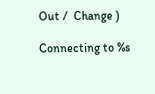Out /  Change )

Connecting to %s